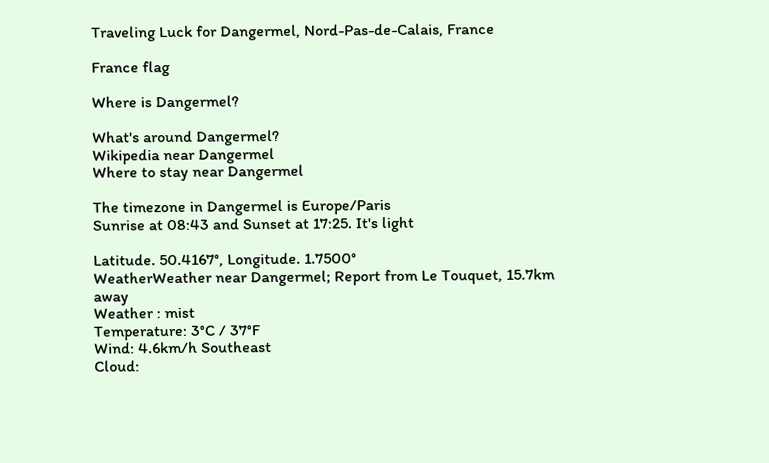Traveling Luck for Dangermel, Nord-Pas-de-Calais, France

France flag

Where is Dangermel?

What's around Dangermel?
Wikipedia near Dangermel
Where to stay near Dangermel

The timezone in Dangermel is Europe/Paris
Sunrise at 08:43 and Sunset at 17:25. It's light

Latitude. 50.4167°, Longitude. 1.7500°
WeatherWeather near Dangermel; Report from Le Touquet, 15.7km away
Weather : mist
Temperature: 3°C / 37°F
Wind: 4.6km/h Southeast
Cloud: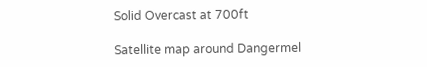Solid Overcast at 700ft

Satellite map around Dangermel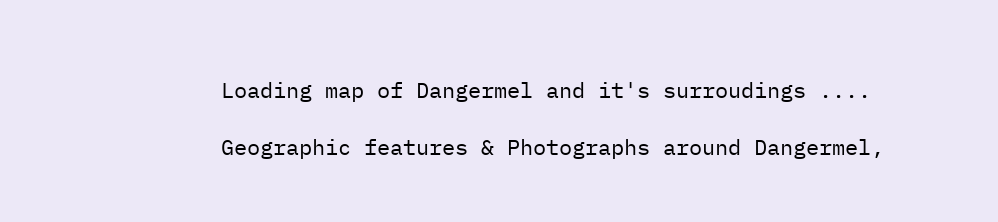Loading map of Dangermel and it's surroudings ....

Geographic features & Photographs around Dangermel,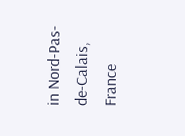in Nord-Pas-de-Calais, France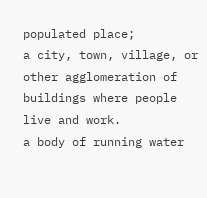populated place;
a city, town, village, or other agglomeration of buildings where people live and work.
a body of running water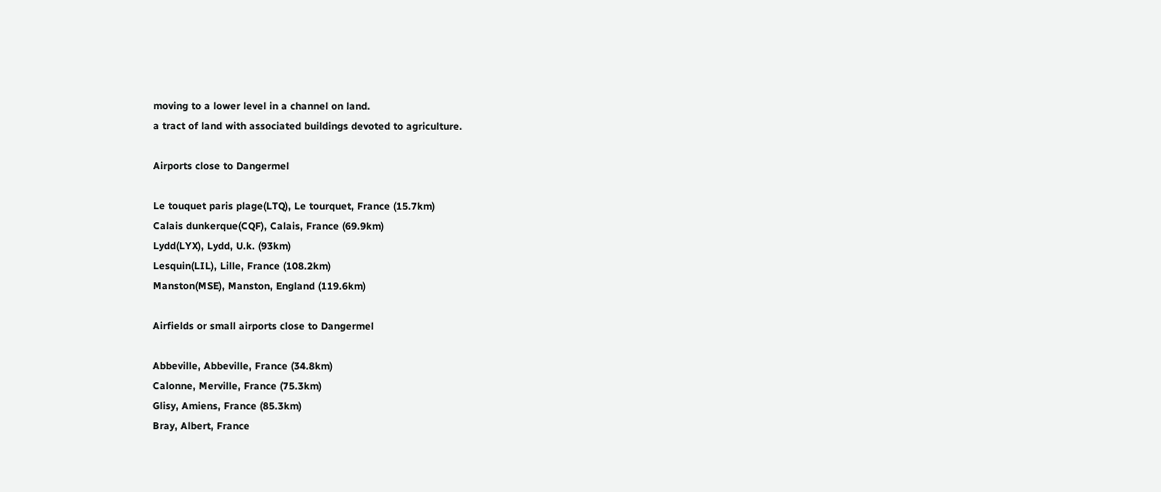moving to a lower level in a channel on land.
a tract of land with associated buildings devoted to agriculture.

Airports close to Dangermel

Le touquet paris plage(LTQ), Le tourquet, France (15.7km)
Calais dunkerque(CQF), Calais, France (69.9km)
Lydd(LYX), Lydd, U.k. (93km)
Lesquin(LIL), Lille, France (108.2km)
Manston(MSE), Manston, England (119.6km)

Airfields or small airports close to Dangermel

Abbeville, Abbeville, France (34.8km)
Calonne, Merville, France (75.3km)
Glisy, Amiens, France (85.3km)
Bray, Albert, France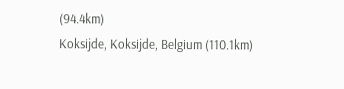(94.4km)
Koksijde, Koksijde, Belgium (110.1km)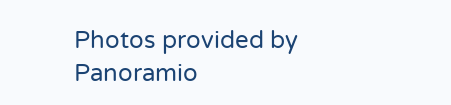Photos provided by Panoramio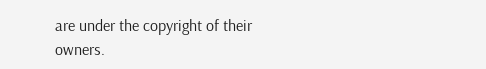are under the copyright of their owners.